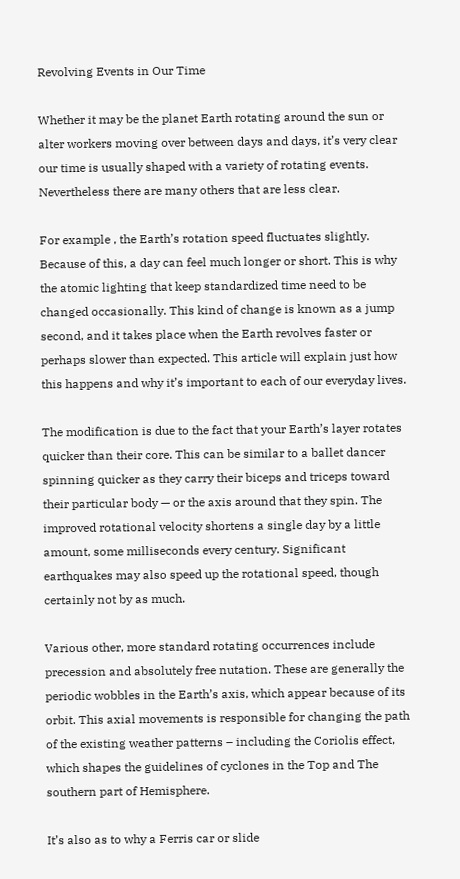Revolving Events in Our Time

Whether it may be the planet Earth rotating around the sun or alter workers moving over between days and days, it’s very clear our time is usually shaped with a variety of rotating events. Nevertheless there are many others that are less clear.

For example , the Earth’s rotation speed fluctuates slightly. Because of this, a day can feel much longer or short. This is why the atomic lighting that keep standardized time need to be changed occasionally. This kind of change is known as a jump second, and it takes place when the Earth revolves faster or perhaps slower than expected. This article will explain just how this happens and why it’s important to each of our everyday lives.

The modification is due to the fact that your Earth’s layer rotates quicker than their core. This can be similar to a ballet dancer spinning quicker as they carry their biceps and triceps toward their particular body — or the axis around that they spin. The improved rotational velocity shortens a single day by a little amount, some milliseconds every century. Significant earthquakes may also speed up the rotational speed, though certainly not by as much.

Various other, more standard rotating occurrences include precession and absolutely free nutation. These are generally the periodic wobbles in the Earth’s axis, which appear because of its orbit. This axial movements is responsible for changing the path of the existing weather patterns – including the Coriolis effect, which shapes the guidelines of cyclones in the Top and The southern part of Hemisphere.

It’s also as to why a Ferris car or slide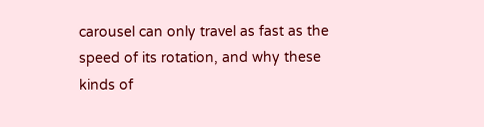carousel can only travel as fast as the speed of its rotation, and why these kinds of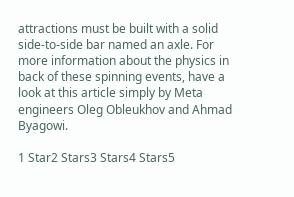attractions must be built with a solid side-to-side bar named an axle. For more information about the physics in back of these spinning events, have a look at this article simply by Meta engineers Oleg Obleukhov and Ahmad Byagowi.

1 Star2 Stars3 Stars4 Stars5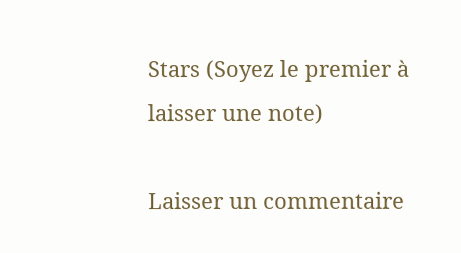Stars (Soyez le premier à laisser une note)

Laisser un commentaire